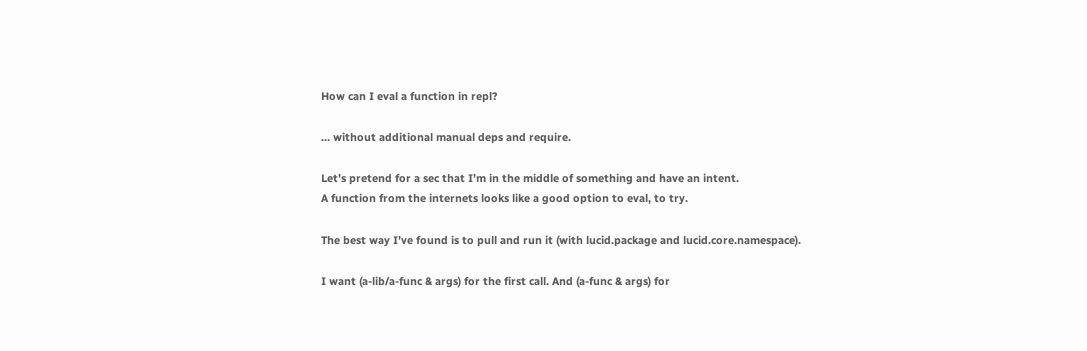How can I eval a function in repl?

… without additional manual deps and require.

Let’s pretend for a sec that I’m in the middle of something and have an intent.
A function from the internets looks like a good option to eval, to try.

The best way I’ve found is to pull and run it (with lucid.package and lucid.core.namespace).

I want (a-lib/a-func & args) for the first call. And (a-func & args) for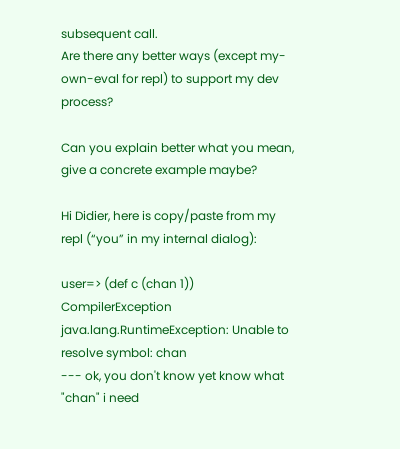subsequent call.
Are there any better ways (except my-own-eval for repl) to support my dev process?

Can you explain better what you mean, give a concrete example maybe?

Hi Didier, here is copy/paste from my repl (“you” in my internal dialog):

user=> (def c (chan 1))
CompilerException java.lang.RuntimeException: Unable to resolve symbol: chan
--- ok, you don't know yet know what "chan" i need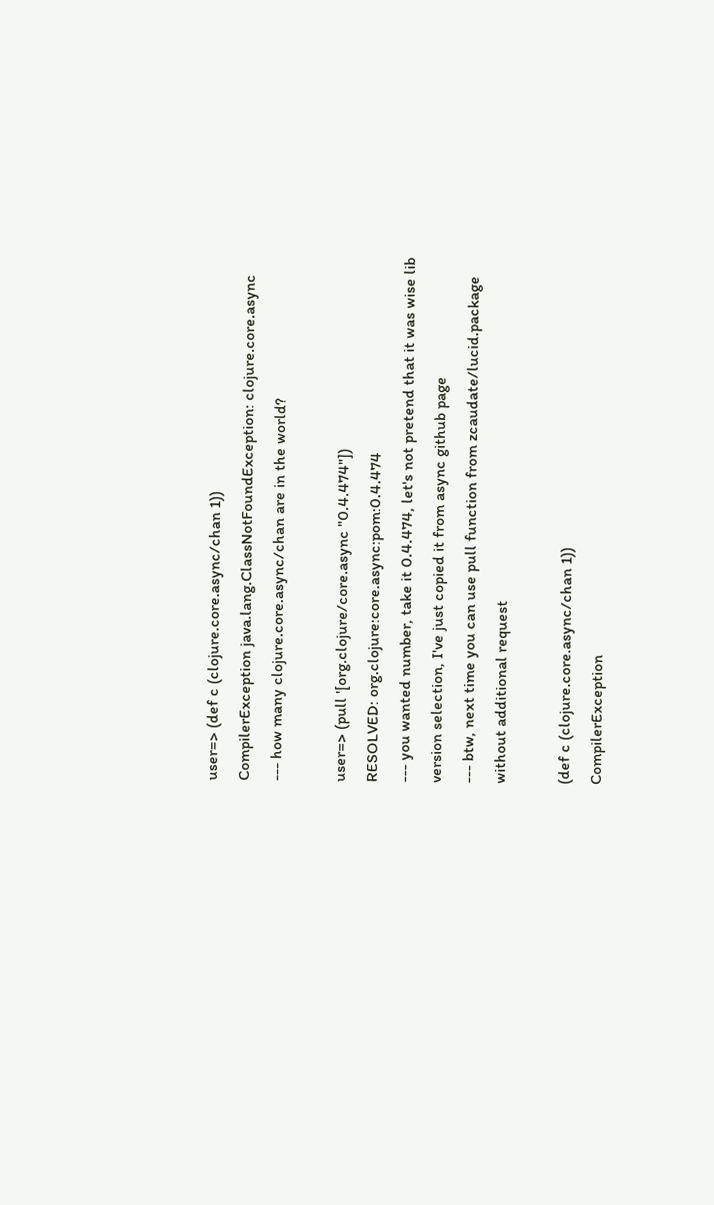user=> (def c (clojure.core.async/chan 1))
CompilerException java.lang.ClassNotFoundException: clojure.core.async
--- how many clojure.core.async/chan are in the world?

user=> (pull '[org.clojure/core.async "0.4.474"])
RESOLVED: org.clojure:core.async:pom:0.4.474
--- you wanted number, take it 0.4.474, let's not pretend that it was wise lib version selection, I've just copied it from async github page
--- btw, next time you can use pull function from zcaudate/lucid.package without additional request

(def c (clojure.core.async/chan 1))
CompilerException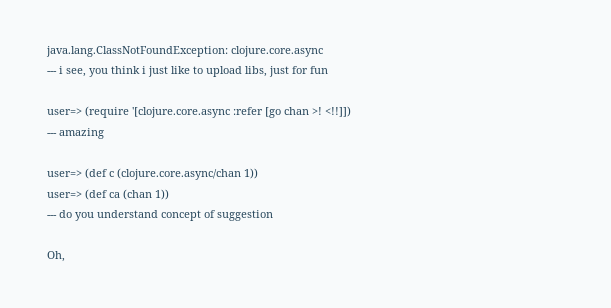java.lang.ClassNotFoundException: clojure.core.async
--- i see, you think i just like to upload libs, just for fun

user=> (require '[clojure.core.async :refer [go chan >! <!!]])
--- amazing

user=> (def c (clojure.core.async/chan 1))
user=> (def ca (chan 1))
--- do you understand concept of suggestion

Oh,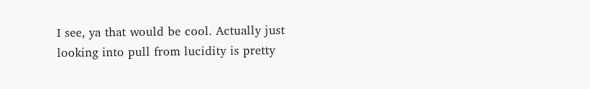I see, ya that would be cool. Actually just looking into pull from lucidity is pretty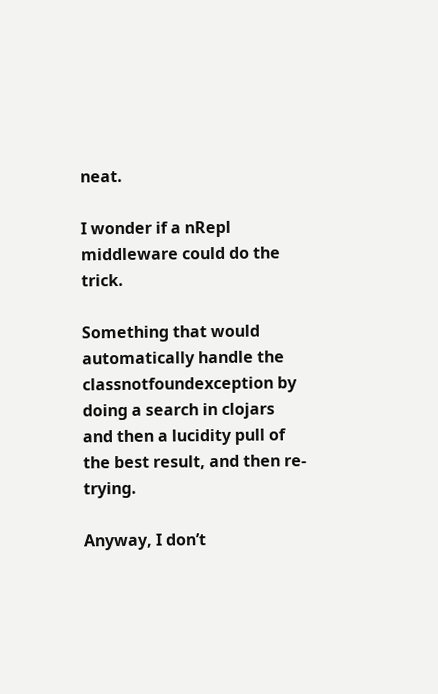neat.

I wonder if a nRepl middleware could do the trick.

Something that would automatically handle the classnotfoundexception by doing a search in clojars and then a lucidity pull of the best result, and then re-trying.

Anyway, I don’t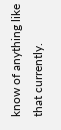know of anything like that currently.